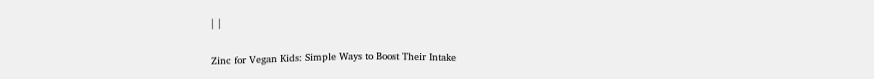| |

Zinc for Vegan Kids: Simple Ways to Boost Their Intake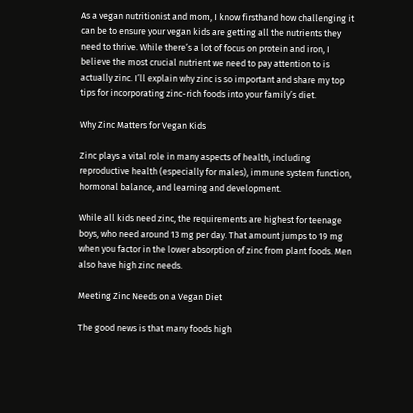As a vegan nutritionist and mom, I know firsthand how challenging it can be to ensure your vegan kids are getting all the nutrients they need to thrive. While there’s a lot of focus on protein and iron, I believe the most crucial nutrient we need to pay attention to is actually zinc. I’ll explain why zinc is so important and share my top tips for incorporating zinc-rich foods into your family’s diet.

Why Zinc Matters for Vegan Kids

Zinc plays a vital role in many aspects of health, including reproductive health (especially for males), immune system function, hormonal balance, and learning and development.

While all kids need zinc, the requirements are highest for teenage boys, who need around 13 mg per day. That amount jumps to 19 mg when you factor in the lower absorption of zinc from plant foods. Men also have high zinc needs.

Meeting Zinc Needs on a Vegan Diet

The good news is that many foods high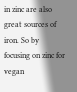in zinc are also great sources of iron. So by focusing on zinc for vegan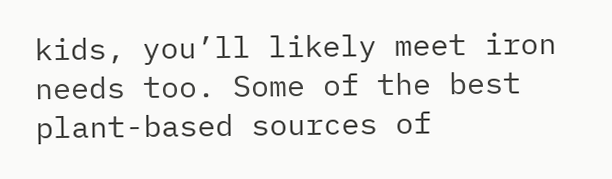kids, you’ll likely meet iron needs too. Some of the best plant-based sources of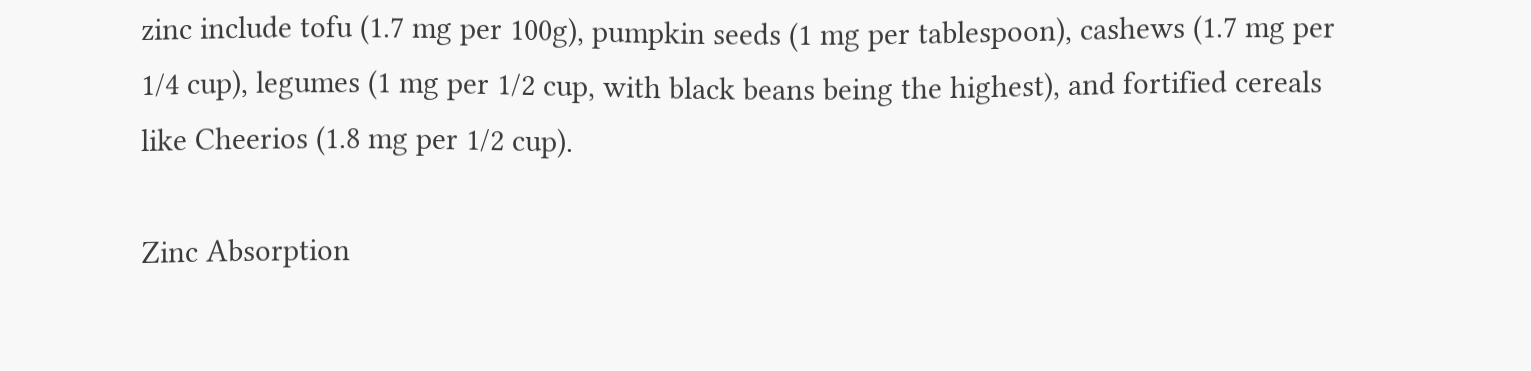zinc include tofu (1.7 mg per 100g), pumpkin seeds (1 mg per tablespoon), cashews (1.7 mg per 1/4 cup), legumes (1 mg per 1/2 cup, with black beans being the highest), and fortified cereals like Cheerios (1.8 mg per 1/2 cup).

Zinc Absorption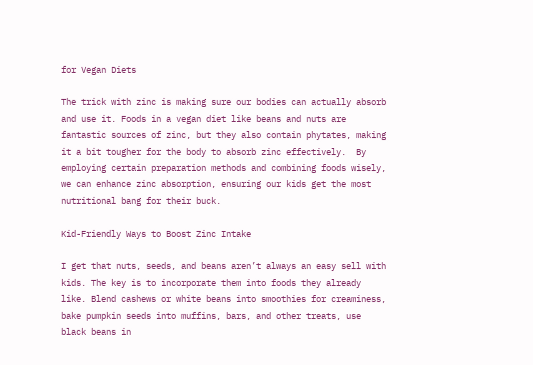for Vegan Diets

The trick with zinc is making sure our bodies can actually absorb and use it. Foods in a vegan diet like beans and nuts are fantastic sources of zinc, but they also contain phytates, making it a bit tougher for the body to absorb zinc effectively.  By employing certain preparation methods and combining foods wisely, we can enhance zinc absorption, ensuring our kids get the most nutritional bang for their buck.

Kid-Friendly Ways to Boost Zinc Intake

I get that nuts, seeds, and beans aren’t always an easy sell with kids. The key is to incorporate them into foods they already like. Blend cashews or white beans into smoothies for creaminess, bake pumpkin seeds into muffins, bars, and other treats, use black beans in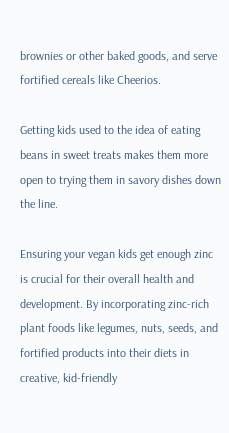brownies or other baked goods, and serve fortified cereals like Cheerios.

Getting kids used to the idea of eating beans in sweet treats makes them more open to trying them in savory dishes down the line.

Ensuring your vegan kids get enough zinc is crucial for their overall health and development. By incorporating zinc-rich plant foods like legumes, nuts, seeds, and fortified products into their diets in creative, kid-friendly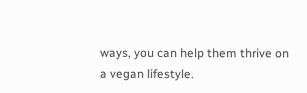ways, you can help them thrive on a vegan lifestyle.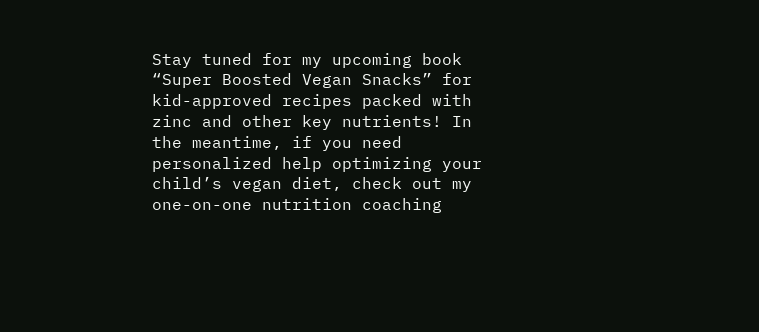Stay tuned for my upcoming book “Super Boosted Vegan Snacks” for kid-approved recipes packed with zinc and other key nutrients! In the meantime, if you need personalized help optimizing your child’s vegan diet, check out my one-on-one nutrition coaching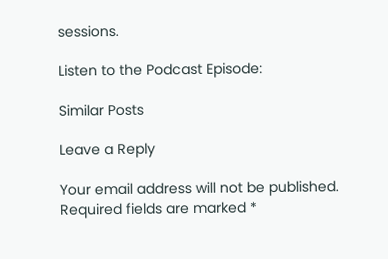sessions.

Listen to the Podcast Episode:

Similar Posts

Leave a Reply

Your email address will not be published. Required fields are marked *